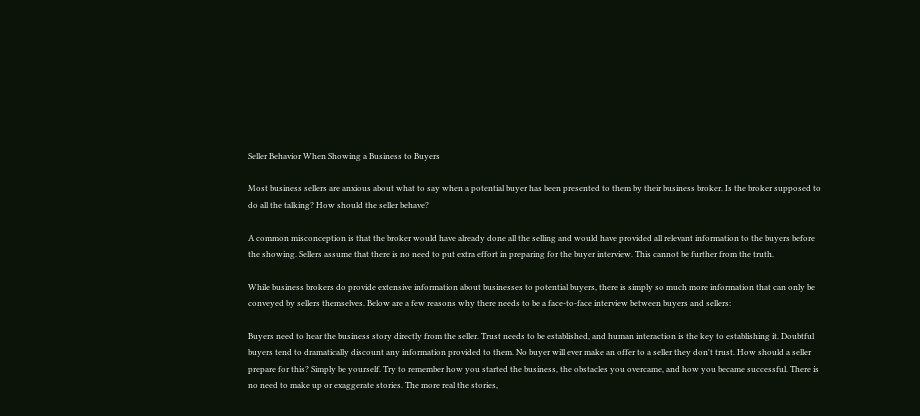Seller Behavior When Showing a Business to Buyers

Most business sellers are anxious about what to say when a potential buyer has been presented to them by their business broker. Is the broker supposed to do all the talking? How should the seller behave?

A common misconception is that the broker would have already done all the selling and would have provided all relevant information to the buyers before the showing. Sellers assume that there is no need to put extra effort in preparing for the buyer interview. This cannot be further from the truth.

While business brokers do provide extensive information about businesses to potential buyers, there is simply so much more information that can only be conveyed by sellers themselves. Below are a few reasons why there needs to be a face-to-face interview between buyers and sellers:

Buyers need to hear the business story directly from the seller. Trust needs to be established, and human interaction is the key to establishing it. Doubtful buyers tend to dramatically discount any information provided to them. No buyer will ever make an offer to a seller they don't trust. How should a seller prepare for this? Simply be yourself. Try to remember how you started the business, the obstacles you overcame, and how you became successful. There is no need to make up or exaggerate stories. The more real the stories,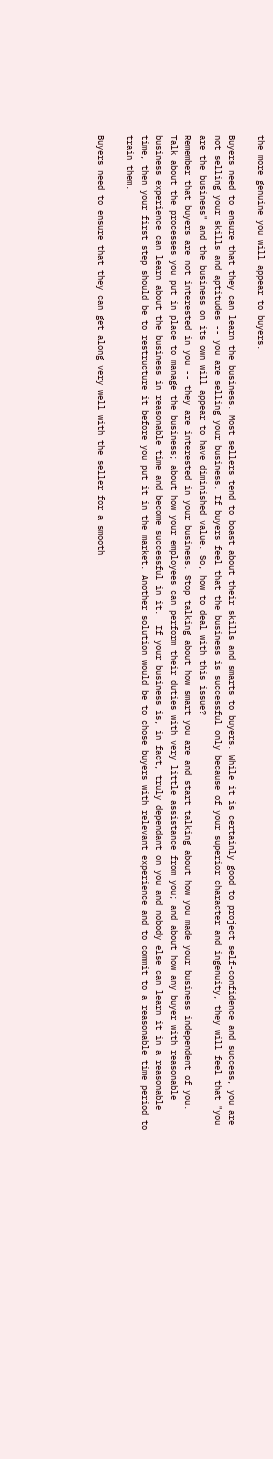the more genuine you will appear to buyers.

Buyers need to ensure that they can learn the business. Most sellers tend to boast about their skills and smarts to buyers. While it is certainly good to project self-confidence and success, you are not selling your skills and aptitudes -- you are selling your business. If buyers feel that the business is successful only because of your superior character and ingenuity, they will feel that "you are the business" and the business on its own will appear to have diminished value. So, how to deal with this issue?
Remember that buyers are not interested in you -- they are interested in your business. Stop talking about how smart you are and start talking about how you made your business independent of you. Talk about the processes you put in place to manage the business; about how your employees can perform their duties with very little assistance from you; and about how any buyer with reasonable business experience can learn about the business in reasonable time and become successful in it.  If your business is, in fact, truly dependant on you and nobody else can learn it in a reasonable time, then your first step should be to restructure it before you put it in the market. Another solution would be to chose buyers with relevant experience and to commit to a reasonable time period to train them.

Buyers need to ensure that they can get along very well with the seller for a smooth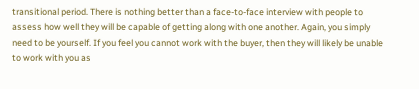transitional period. There is nothing better than a face-to-face interview with people to assess how well they will be capable of getting along with one another. Again, you simply need to be yourself. If you feel you cannot work with the buyer, then they will likely be unable to work with you as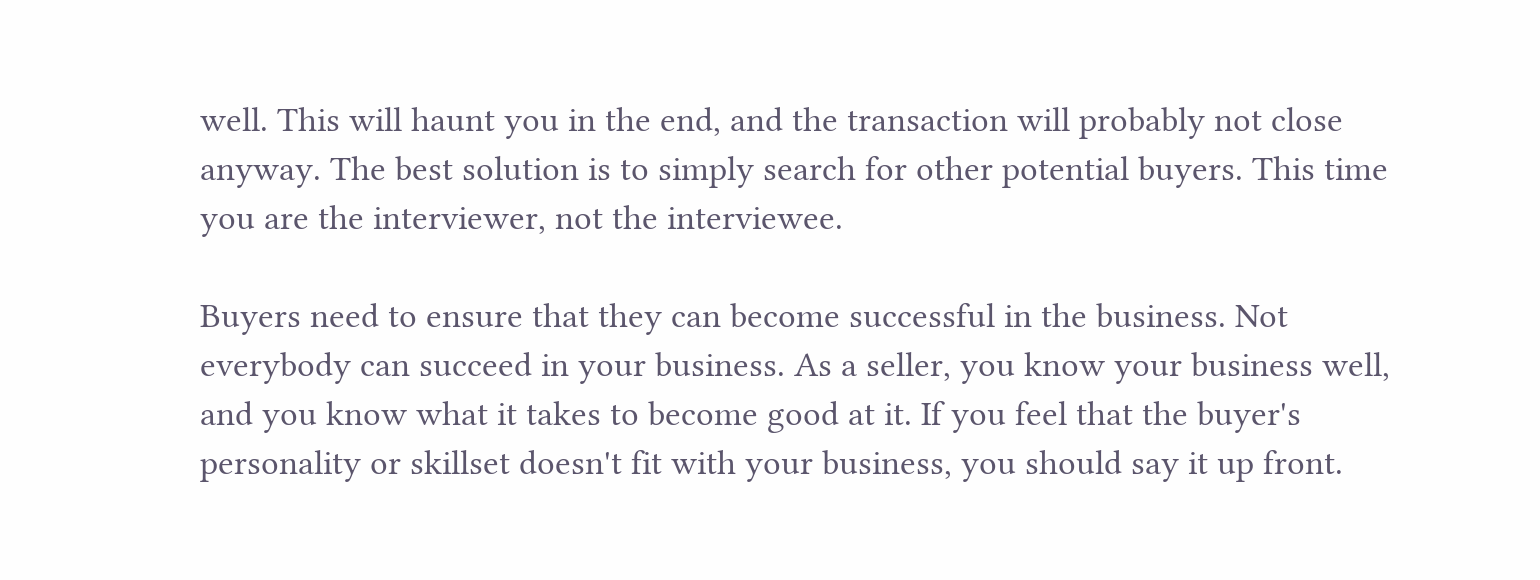well. This will haunt you in the end, and the transaction will probably not close anyway. The best solution is to simply search for other potential buyers. This time you are the interviewer, not the interviewee.

Buyers need to ensure that they can become successful in the business. Not everybody can succeed in your business. As a seller, you know your business well, and you know what it takes to become good at it. If you feel that the buyer's personality or skillset doesn't fit with your business, you should say it up front.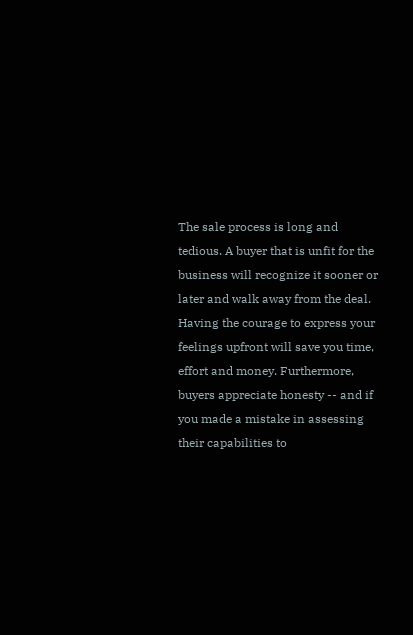The sale process is long and tedious. A buyer that is unfit for the business will recognize it sooner or later and walk away from the deal. Having the courage to express your feelings upfront will save you time, effort and money. Furthermore, buyers appreciate honesty -- and if you made a mistake in assessing their capabilities to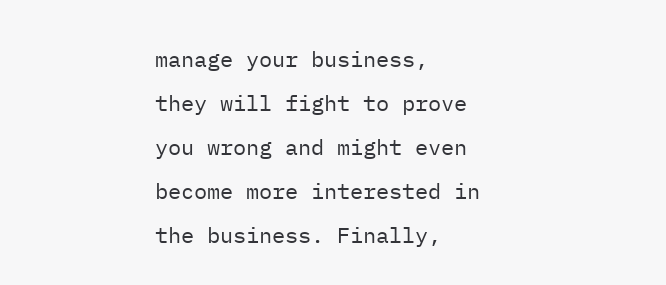manage your business, they will fight to prove you wrong and might even become more interested in the business. Finally,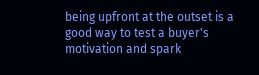being upfront at the outset is a good way to test a buyer's motivation and spark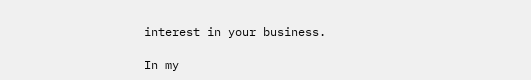interest in your business.

In my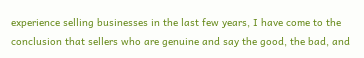experience selling businesses in the last few years, I have come to the conclusion that sellers who are genuine and say the good, the bad, and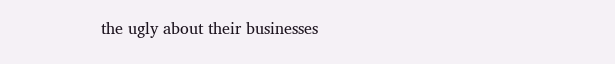the ugly about their businesses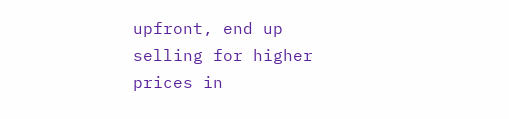upfront, end up selling for higher prices in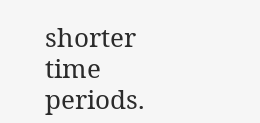shorter time periods.